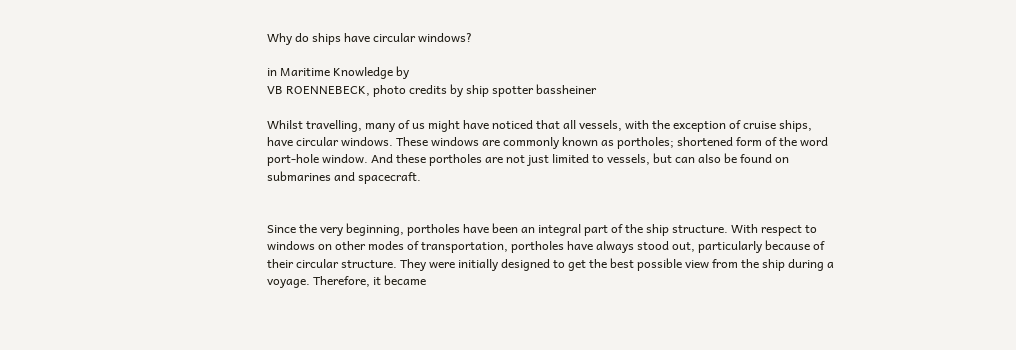Why do ships have circular windows?

in Maritime Knowledge by
VB ROENNEBECK, photo credits by ship spotter bassheiner

Whilst travelling, many of us might have noticed that all vessels, with the exception of cruise ships, have circular windows. These windows are commonly known as portholes; shortened form of the word port-hole window. And these portholes are not just limited to vessels, but can also be found on submarines and spacecraft.


Since the very beginning, portholes have been an integral part of the ship structure. With respect to windows on other modes of transportation, portholes have always stood out, particularly because of their circular structure. They were initially designed to get the best possible view from the ship during a voyage. Therefore, it became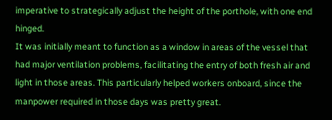imperative to strategically adjust the height of the porthole, with one end hinged.
It was initially meant to function as a window in areas of the vessel that had major ventilation problems, facilitating the entry of both fresh air and light in those areas. This particularly helped workers onboard, since the manpower required in those days was pretty great.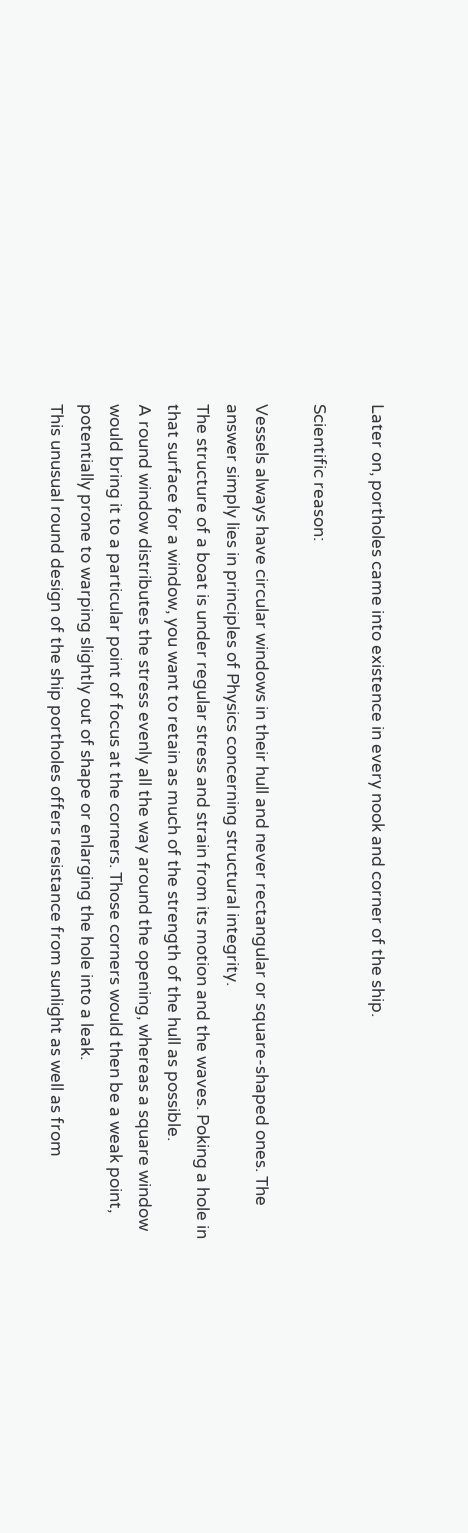Later on, portholes came into existence in every nook and corner of the ship.

Scientific reason:

Vessels always have circular windows in their hull and never rectangular or square-shaped ones. The answer simply lies in principles of Physics concerning structural integrity.
The structure of a boat is under regular stress and strain from its motion and the waves. Poking a hole in that surface for a window, you want to retain as much of the strength of the hull as possible.
A round window distributes the stress evenly all the way around the opening, whereas a square window would bring it to a particular point of focus at the corners. Those corners would then be a weak point, potentially prone to warping slightly out of shape or enlarging the hole into a leak.
This unusual round design of the ship portholes offers resistance from sunlight as well as from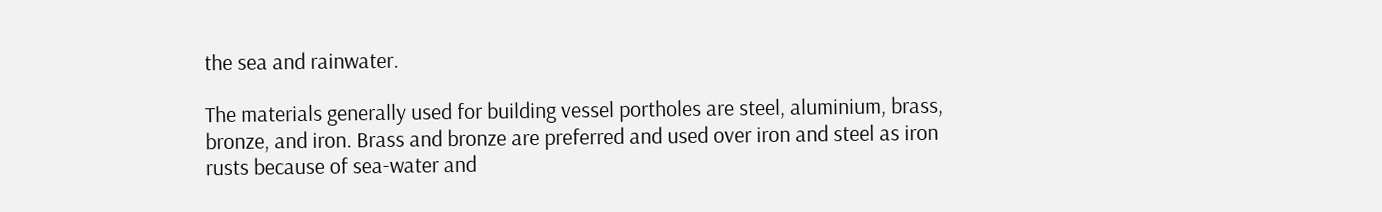the sea and rainwater.

The materials generally used for building vessel portholes are steel, aluminium, brass, bronze, and iron. Brass and bronze are preferred and used over iron and steel as iron rusts because of sea-water and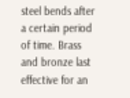steel bends after a certain period of time. Brass and bronze last effective for an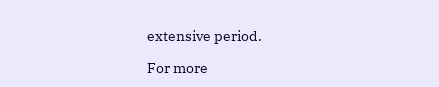extensive period.

For more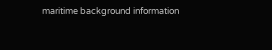maritime background information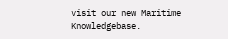visit our new Maritime Knowledgebase.